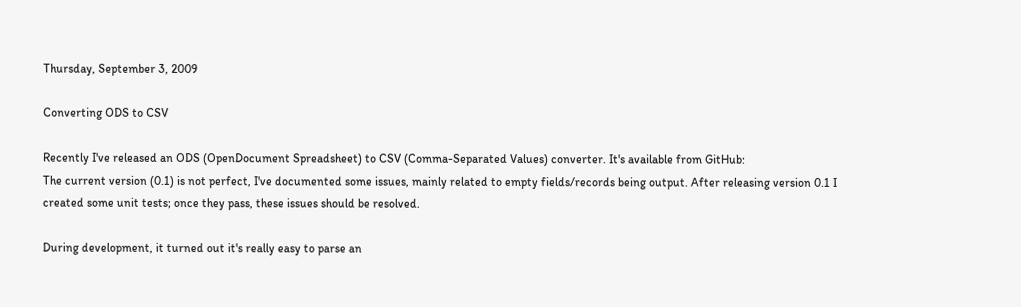Thursday, September 3, 2009

Converting ODS to CSV

Recently I've released an ODS (OpenDocument Spreadsheet) to CSV (Comma-Separated Values) converter. It's available from GitHub:
The current version (0.1) is not perfect, I've documented some issues, mainly related to empty fields/records being output. After releasing version 0.1 I created some unit tests; once they pass, these issues should be resolved.

During development, it turned out it's really easy to parse an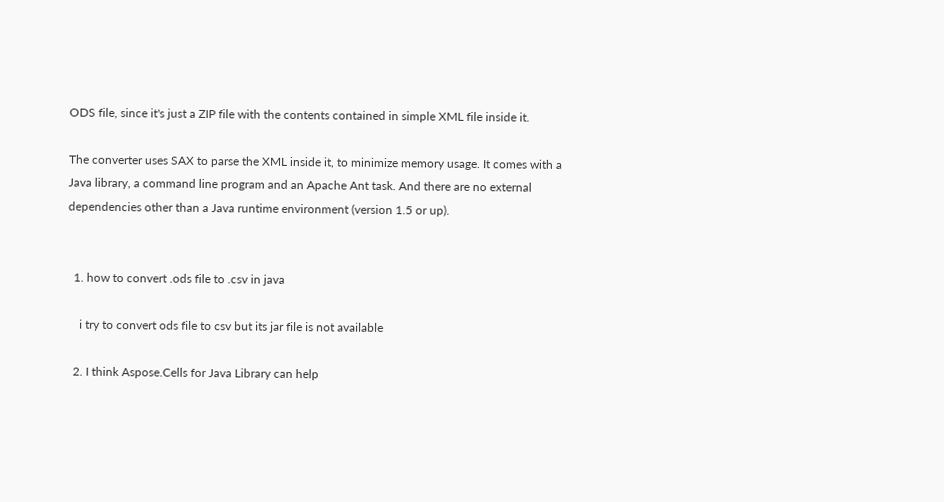ODS file, since it's just a ZIP file with the contents contained in simple XML file inside it.

The converter uses SAX to parse the XML inside it, to minimize memory usage. It comes with a Java library, a command line program and an Apache Ant task. And there are no external dependencies other than a Java runtime environment (version 1.5 or up).


  1. how to convert .ods file to .csv in java

    i try to convert ods file to csv but its jar file is not available

  2. I think Aspose.Cells for Java Library can help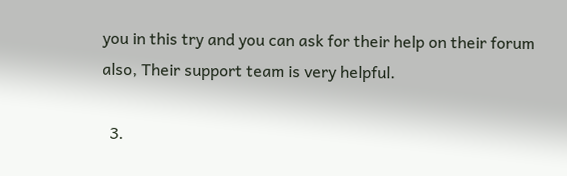you in this try and you can ask for their help on their forum also, Their support team is very helpful.

  3.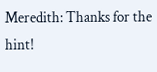Meredith: Thanks for the hint!